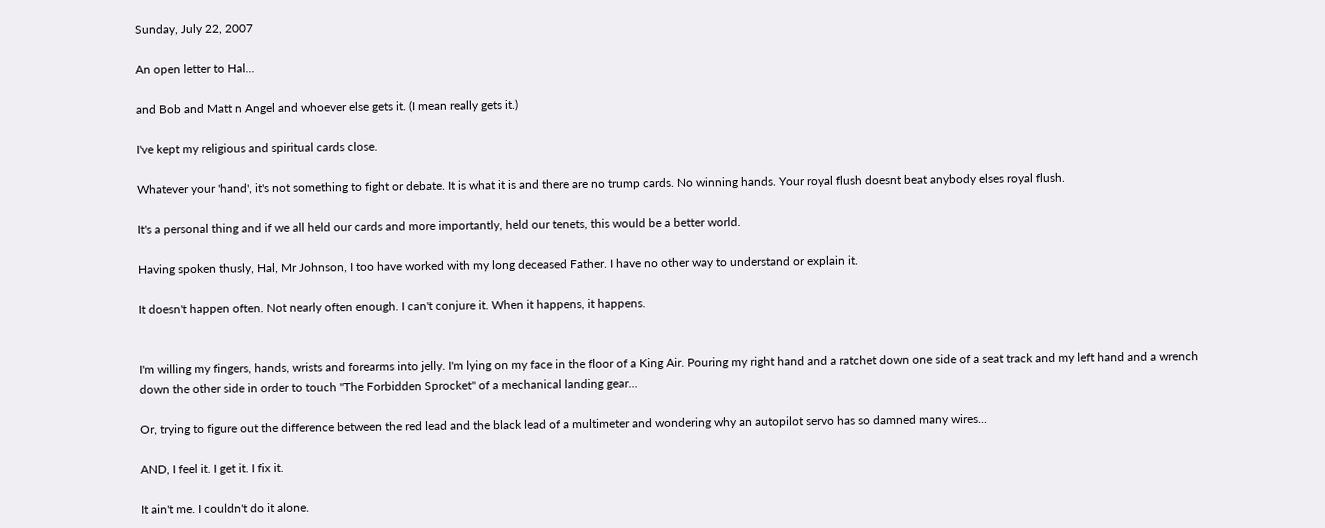Sunday, July 22, 2007

An open letter to Hal...

and Bob and Matt n Angel and whoever else gets it. (I mean really gets it.)

I've kept my religious and spiritual cards close.

Whatever your 'hand', it's not something to fight or debate. It is what it is and there are no trump cards. No winning hands. Your royal flush doesnt beat anybody elses royal flush.

It's a personal thing and if we all held our cards and more importantly, held our tenets, this would be a better world.

Having spoken thusly, Hal, Mr Johnson, I too have worked with my long deceased Father. I have no other way to understand or explain it.

It doesn't happen often. Not nearly often enough. I can't conjure it. When it happens, it happens.


I'm willing my fingers, hands, wrists and forearms into jelly. I'm lying on my face in the floor of a King Air. Pouring my right hand and a ratchet down one side of a seat track and my left hand and a wrench down the other side in order to touch "The Forbidden Sprocket" of a mechanical landing gear...

Or, trying to figure out the difference between the red lead and the black lead of a multimeter and wondering why an autopilot servo has so damned many wires...

AND, I feel it. I get it. I fix it.

It ain't me. I couldn't do it alone.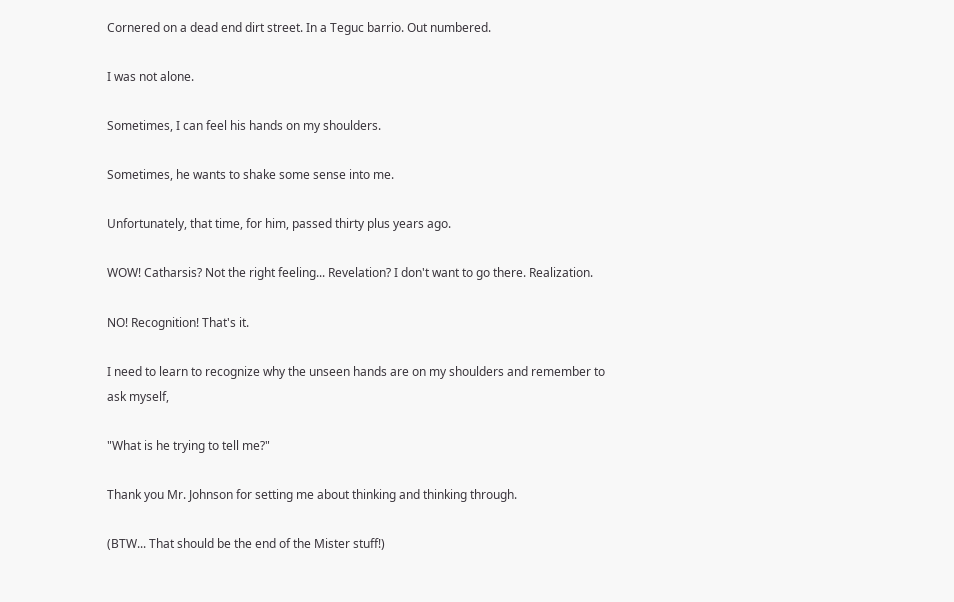Cornered on a dead end dirt street. In a Teguc barrio. Out numbered.

I was not alone.

Sometimes, I can feel his hands on my shoulders.

Sometimes, he wants to shake some sense into me.

Unfortunately, that time, for him, passed thirty plus years ago.

WOW! Catharsis? Not the right feeling... Revelation? I don't want to go there. Realization.

NO! Recognition! That's it.

I need to learn to recognize why the unseen hands are on my shoulders and remember to ask myself,

"What is he trying to tell me?"

Thank you Mr. Johnson for setting me about thinking and thinking through.

(BTW... That should be the end of the Mister stuff!)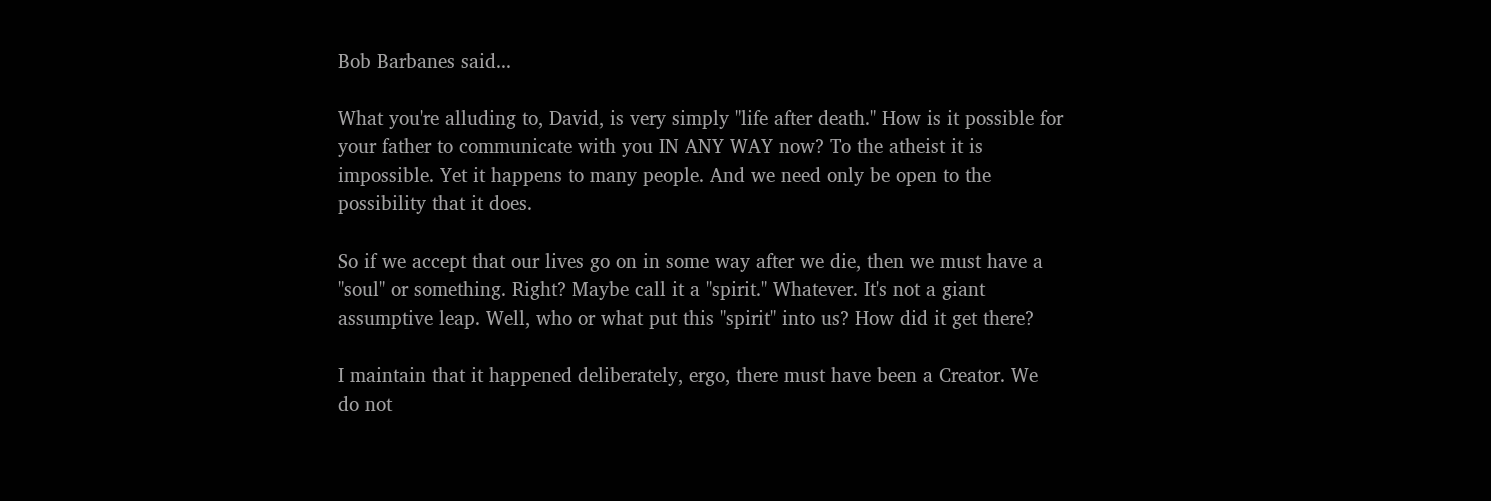Bob Barbanes said...

What you're alluding to, David, is very simply "life after death." How is it possible for your father to communicate with you IN ANY WAY now? To the atheist it is impossible. Yet it happens to many people. And we need only be open to the possibility that it does.

So if we accept that our lives go on in some way after we die, then we must have a "soul" or something. Right? Maybe call it a "spirit." Whatever. It's not a giant assumptive leap. Well, who or what put this "spirit" into us? How did it get there?

I maintain that it happened deliberately, ergo, there must have been a Creator. We do not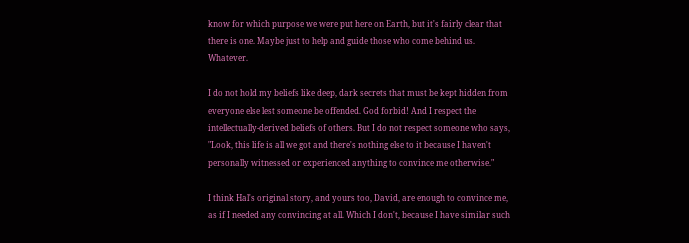know for which purpose we were put here on Earth, but it's fairly clear that there is one. Maybe just to help and guide those who come behind us. Whatever.

I do not hold my beliefs like deep, dark secrets that must be kept hidden from everyone else lest someone be offended. God forbid! And I respect the intellectually-derived beliefs of others. But I do not respect someone who says, "Look, this life is all we got and there's nothing else to it because I haven't personally witnessed or experienced anything to convince me otherwise."

I think Hal's original story, and yours too, David, are enough to convince me, as if I needed any convincing at all. Which I don't, because I have similar such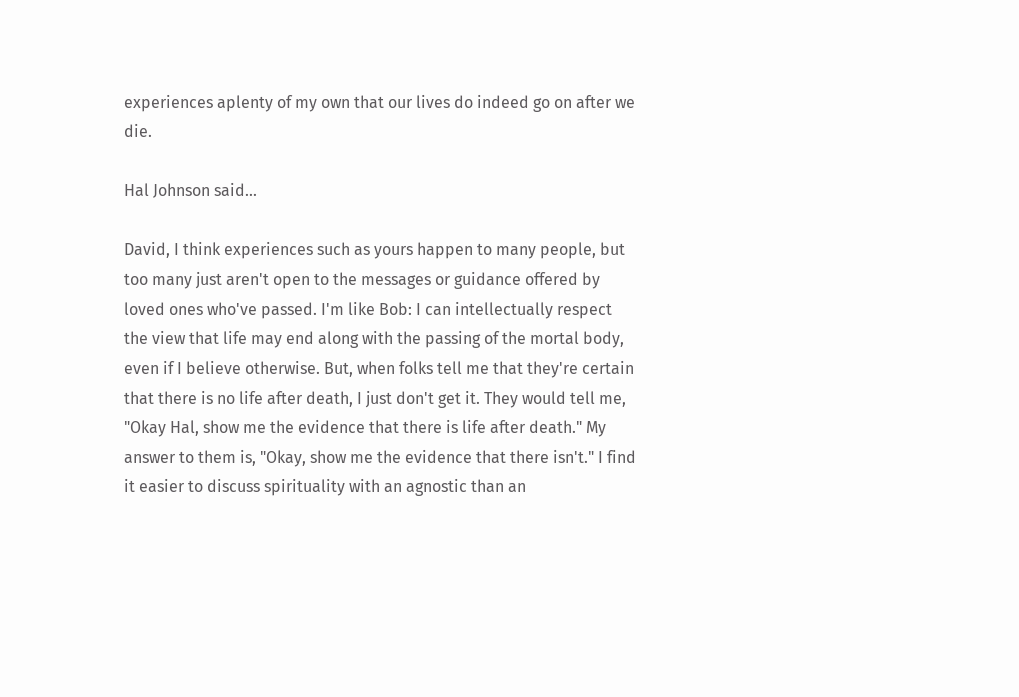experiences aplenty of my own that our lives do indeed go on after we die.

Hal Johnson said...

David, I think experiences such as yours happen to many people, but too many just aren't open to the messages or guidance offered by loved ones who've passed. I'm like Bob: I can intellectually respect the view that life may end along with the passing of the mortal body, even if I believe otherwise. But, when folks tell me that they're certain that there is no life after death, I just don't get it. They would tell me, "Okay Hal, show me the evidence that there is life after death." My answer to them is, "Okay, show me the evidence that there isn't." I find it easier to discuss spirituality with an agnostic than an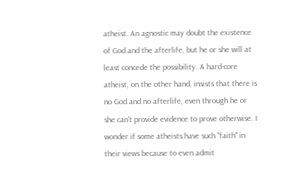atheist. An agnostic may doubt the existence of God and the afterlife, but he or she will at least concede the possibility. A hard-core atheist, on the other hand, insists that there is no God and no afterlife, even through he or she can't provide evidence to prove otherwise. I wonder if some atheists have such "faith" in their views because to even admit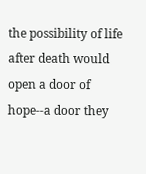the possibility of life after death would open a door of hope--a door they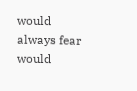would always fear would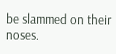be slammed on their noses.